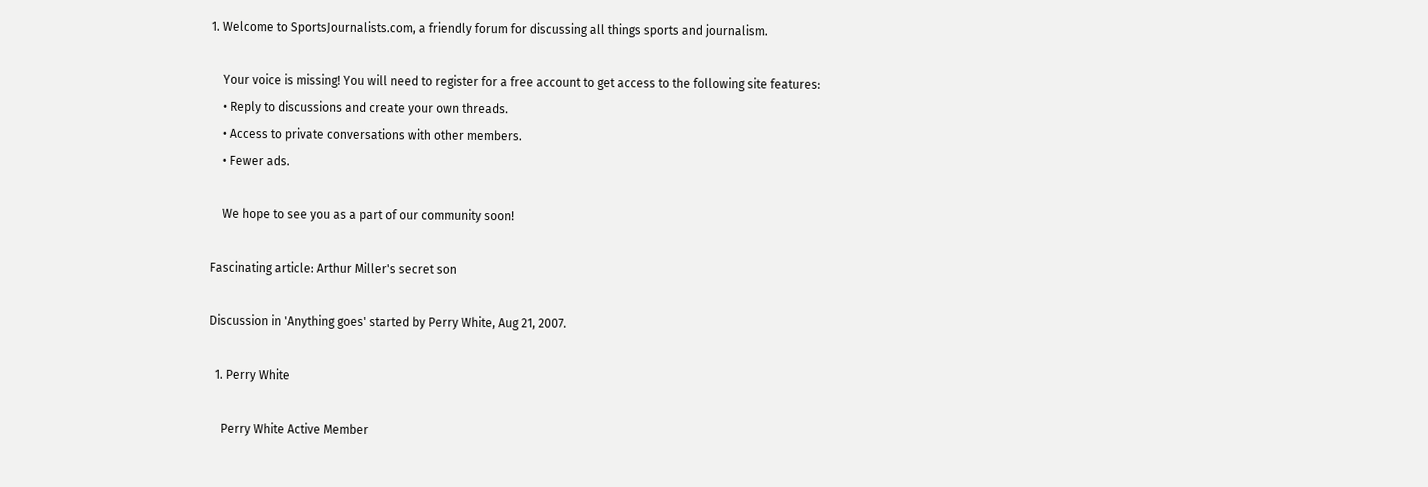1. Welcome to SportsJournalists.com, a friendly forum for discussing all things sports and journalism.

    Your voice is missing! You will need to register for a free account to get access to the following site features:
    • Reply to discussions and create your own threads.
    • Access to private conversations with other members.
    • Fewer ads.

    We hope to see you as a part of our community soon!

Fascinating article: Arthur Miller's secret son

Discussion in 'Anything goes' started by Perry White, Aug 21, 2007.

  1. Perry White

    Perry White Active Member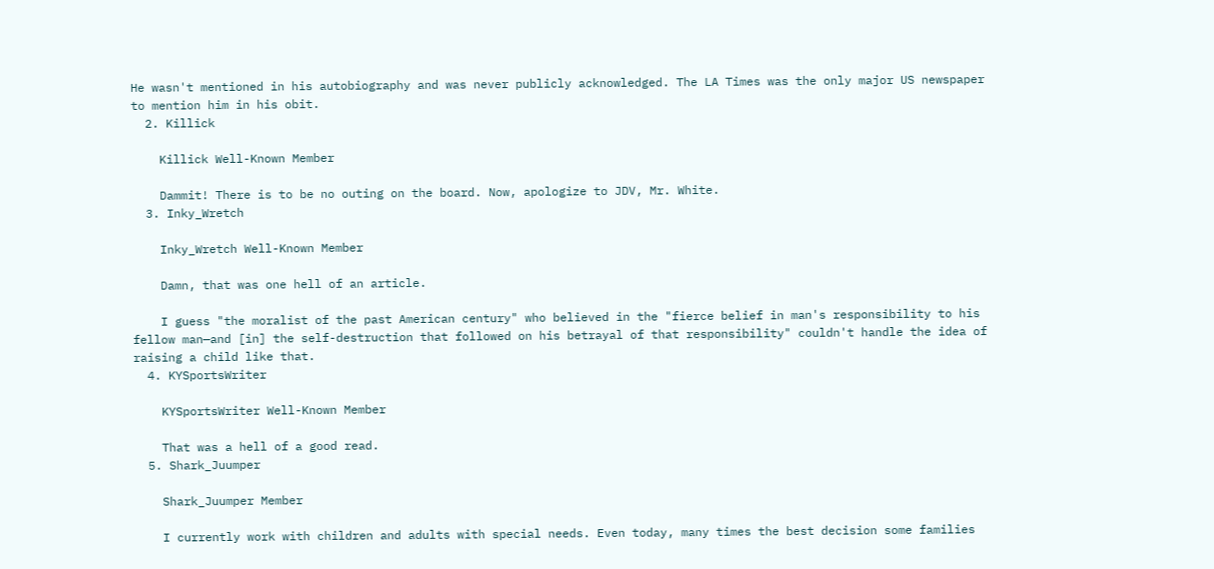He wasn't mentioned in his autobiography and was never publicly acknowledged. The LA Times was the only major US newspaper to mention him in his obit.
  2. Killick

    Killick Well-Known Member

    Dammit! There is to be no outing on the board. Now, apologize to JDV, Mr. White.
  3. Inky_Wretch

    Inky_Wretch Well-Known Member

    Damn, that was one hell of an article.

    I guess "the moralist of the past American century" who believed in the "fierce belief in man's responsibility to his fellow man—and [in] the self-destruction that followed on his betrayal of that responsibility" couldn't handle the idea of raising a child like that.
  4. KYSportsWriter

    KYSportsWriter Well-Known Member

    That was a hell of a good read.
  5. Shark_Juumper

    Shark_Juumper Member

    I currently work with children and adults with special needs. Even today, many times the best decision some families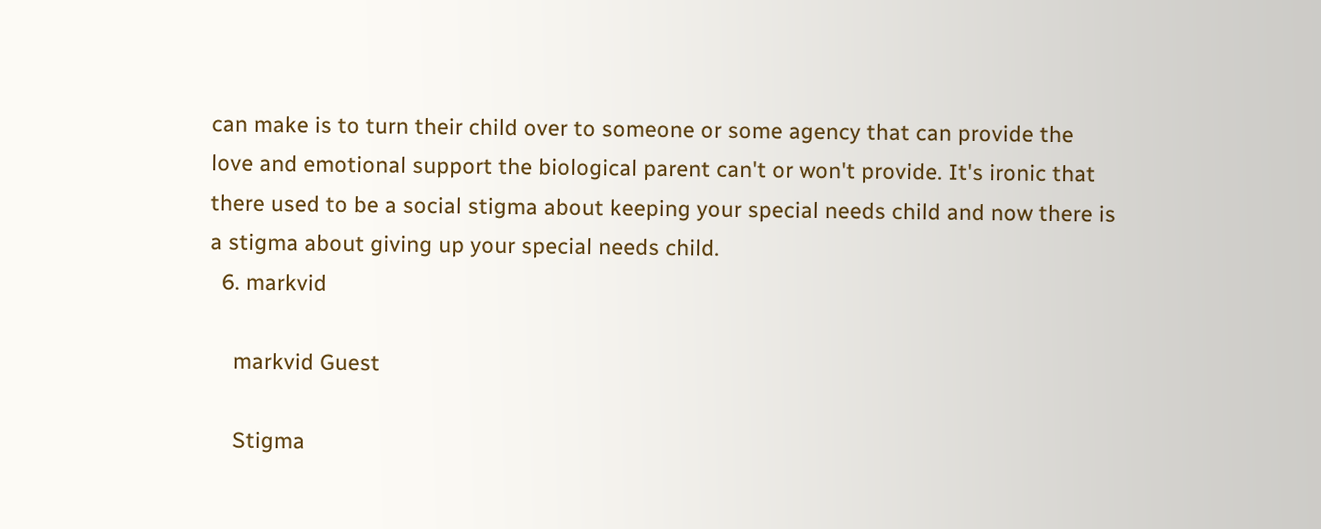can make is to turn their child over to someone or some agency that can provide the love and emotional support the biological parent can't or won't provide. It's ironic that there used to be a social stigma about keeping your special needs child and now there is a stigma about giving up your special needs child.
  6. markvid

    markvid Guest

    Stigma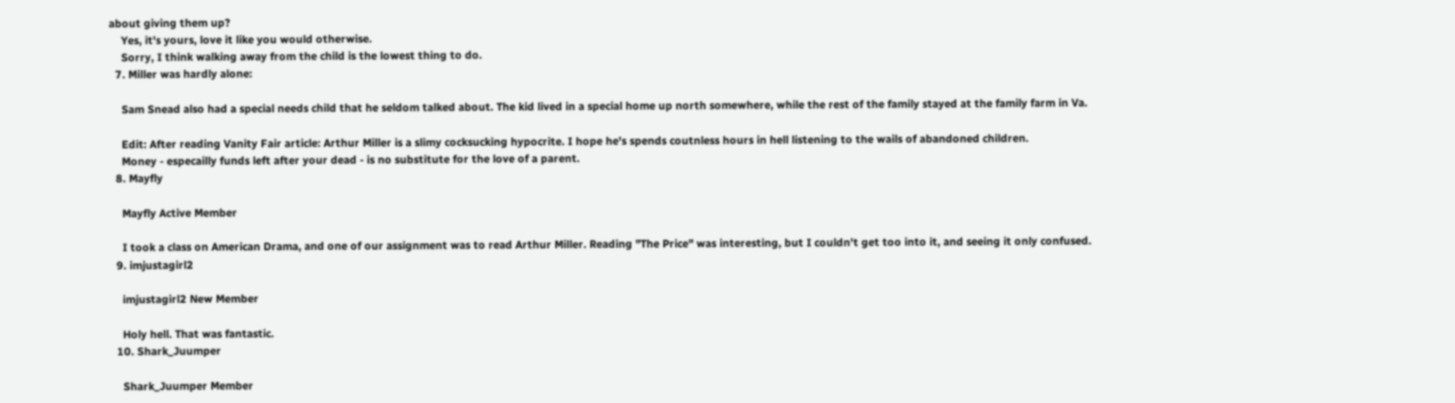about giving them up?
    Yes, it's yours, love it like you would otherwise.
    Sorry, I think walking away from the child is the lowest thing to do.
  7. Miller was hardly alone:

    Sam Snead also had a special needs child that he seldom talked about. The kid lived in a special home up north somewhere, while the rest of the family stayed at the family farm in Va.

    Edit: After reading Vanity Fair article: Arthur Miller is a slimy cocksucking hypocrite. I hope he's spends coutnless hours in hell listening to the wails of abandoned children.
    Money - especailly funds left after your dead - is no substitute for the love of a parent.
  8. Mayfly

    Mayfly Active Member

    I took a class on American Drama, and one of our assignment was to read Arthur Miller. Reading "The Price" was interesting, but I couldn't get too into it, and seeing it only confused.
  9. imjustagirl2

    imjustagirl2 New Member

    Holy hell. That was fantastic.
  10. Shark_Juumper

    Shark_Juumper Member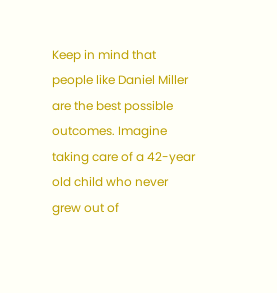Keep in mind that people like Daniel Miller are the best possible outcomes. Imagine taking care of a 42-year old child who never grew out of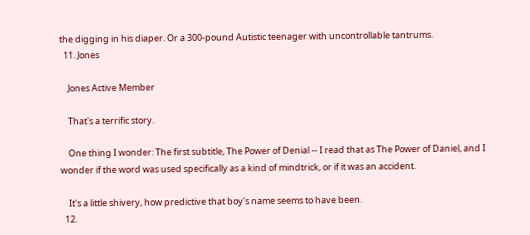the digging in his diaper. Or a 300-pound Autistic teenager with uncontrollable tantrums.
  11. Jones

    Jones Active Member

    That's a terrific story.

    One thing I wonder: The first subtitle, The Power of Denial -- I read that as The Power of Daniel, and I wonder if the word was used specifically as a kind of mindtrick, or if it was an accident.

    It's a little shivery, how predictive that boy's name seems to have been.
  12.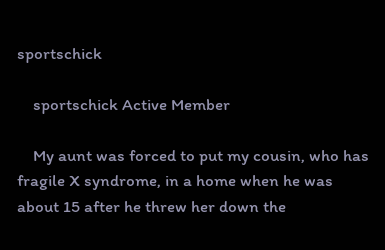sportschick

    sportschick Active Member

    My aunt was forced to put my cousin, who has fragile X syndrome, in a home when he was about 15 after he threw her down the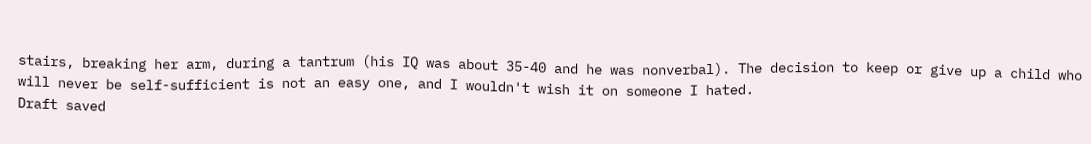stairs, breaking her arm, during a tantrum (his IQ was about 35-40 and he was nonverbal). The decision to keep or give up a child who will never be self-sufficient is not an easy one, and I wouldn't wish it on someone I hated.
Draft saved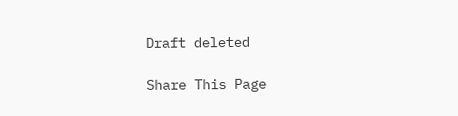Draft deleted

Share This Page